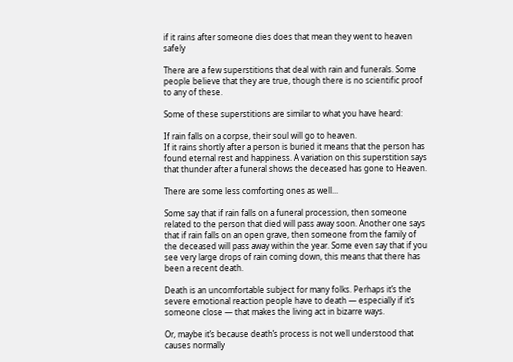if it rains after someone dies does that mean they went to heaven safely

There are a few superstitions that deal with rain and funerals. Some people believe that they are true, though there is no scientific proof to any of these.

Some of these superstitions are similar to what you have heard:

If rain falls on a corpse, their soul will go to heaven.
If it rains shortly after a person is buried it means that the person has found eternal rest and happiness. A variation on this superstition says that thunder after a funeral shows the deceased has gone to Heaven.

There are some less comforting ones as well...

Some say that if rain falls on a funeral procession, then someone related to the person that died will pass away soon. Another one says that if rain falls on an open grave, then someone from the family of the deceased will pass away within the year. Some even say that if you see very large drops of rain coming down, this means that there has been a recent death.

Death is an uncomfortable subject for many folks. Perhaps it’s the severe emotional reaction people have to death — especially if it’s someone close — that makes the living act in bizarre ways.

Or, maybe it’s because death’s process is not well understood that causes normally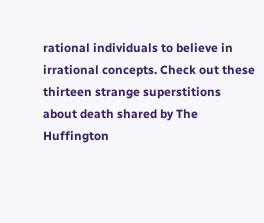rational individuals to believe in irrational concepts. Check out these thirteen strange superstitions about death shared by The Huffington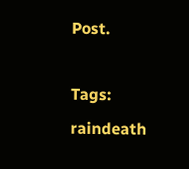Post.

Tags: raindeath